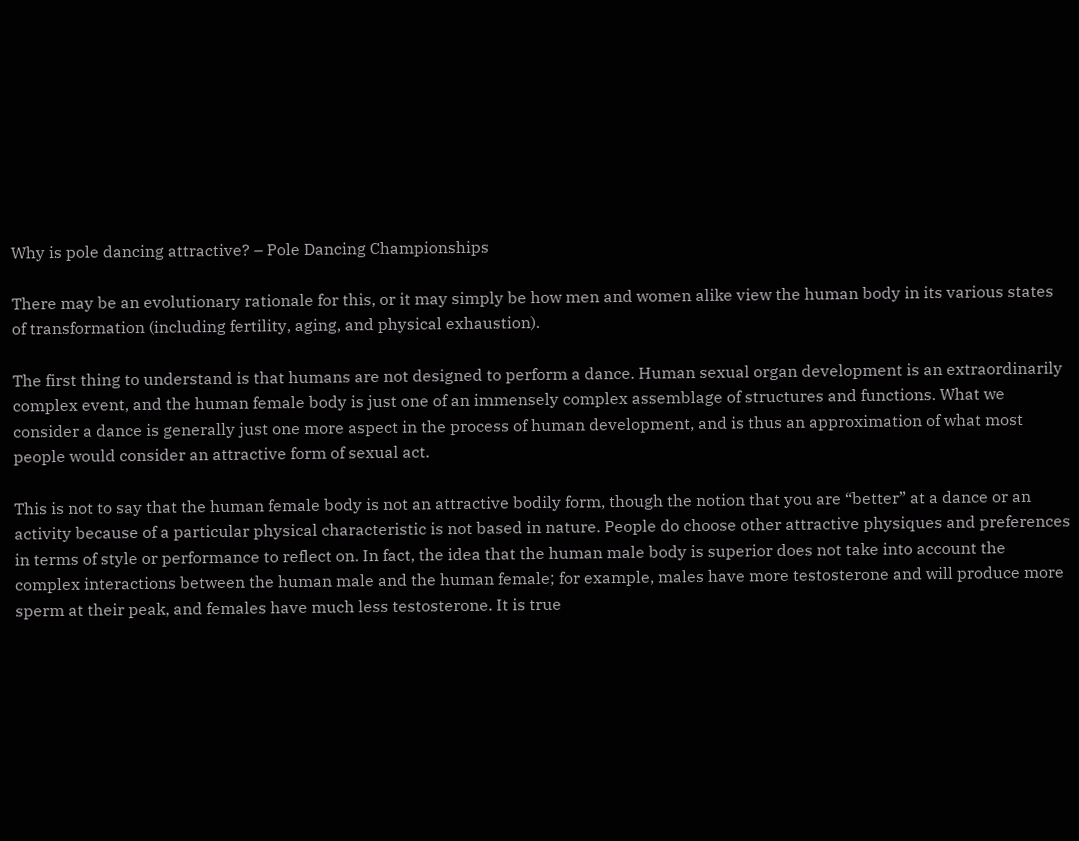Why is pole dancing attractive? – Pole Dancing Championships

There may be an evolutionary rationale for this, or it may simply be how men and women alike view the human body in its various states of transformation (including fertility, aging, and physical exhaustion).

The first thing to understand is that humans are not designed to perform a dance. Human sexual organ development is an extraordinarily complex event, and the human female body is just one of an immensely complex assemblage of structures and functions. What we consider a dance is generally just one more aspect in the process of human development, and is thus an approximation of what most people would consider an attractive form of sexual act.

This is not to say that the human female body is not an attractive bodily form, though the notion that you are “better” at a dance or an activity because of a particular physical characteristic is not based in nature. People do choose other attractive physiques and preferences in terms of style or performance to reflect on. In fact, the idea that the human male body is superior does not take into account the complex interactions between the human male and the human female; for example, males have more testosterone and will produce more sperm at their peak, and females have much less testosterone. It is true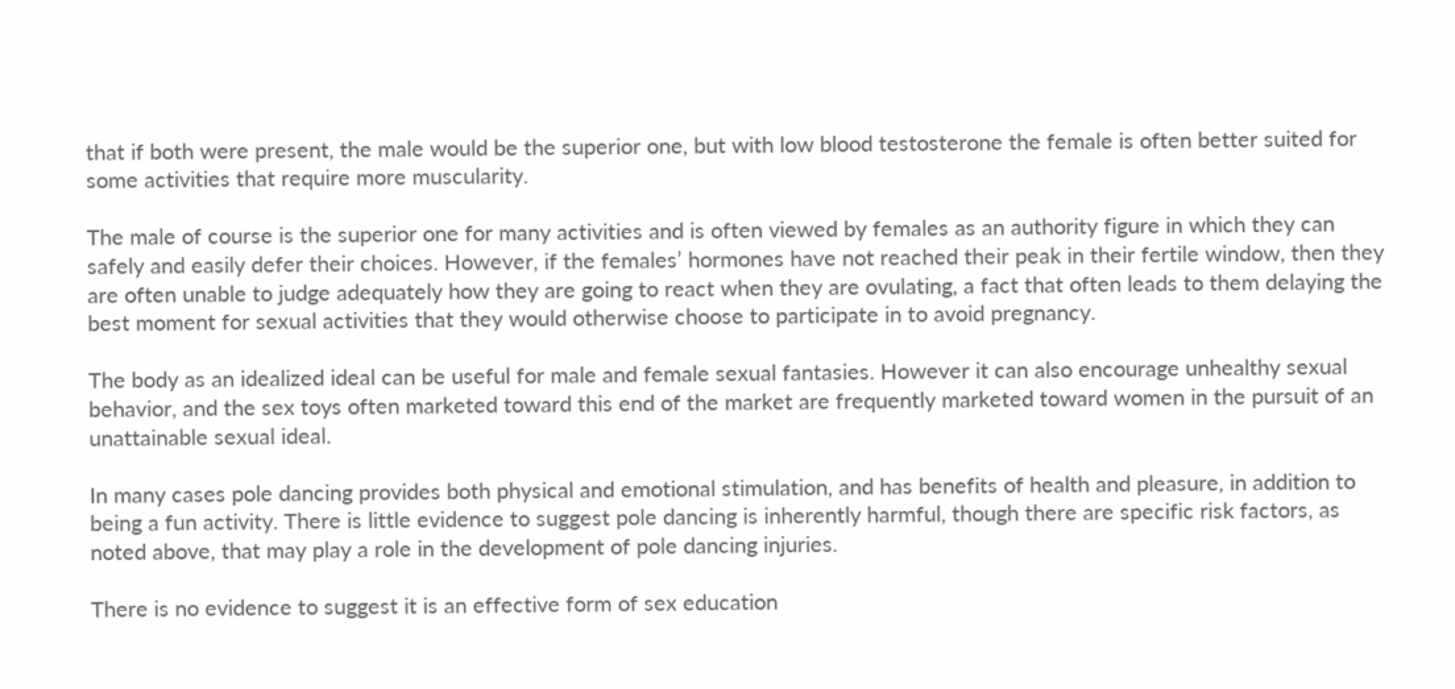that if both were present, the male would be the superior one, but with low blood testosterone the female is often better suited for some activities that require more muscularity.

The male of course is the superior one for many activities and is often viewed by females as an authority figure in which they can safely and easily defer their choices. However, if the females’ hormones have not reached their peak in their fertile window, then they are often unable to judge adequately how they are going to react when they are ovulating, a fact that often leads to them delaying the best moment for sexual activities that they would otherwise choose to participate in to avoid pregnancy.

The body as an idealized ideal can be useful for male and female sexual fantasies. However it can also encourage unhealthy sexual behavior, and the sex toys often marketed toward this end of the market are frequently marketed toward women in the pursuit of an unattainable sexual ideal.

In many cases pole dancing provides both physical and emotional stimulation, and has benefits of health and pleasure, in addition to being a fun activity. There is little evidence to suggest pole dancing is inherently harmful, though there are specific risk factors, as noted above, that may play a role in the development of pole dancing injuries.

There is no evidence to suggest it is an effective form of sex education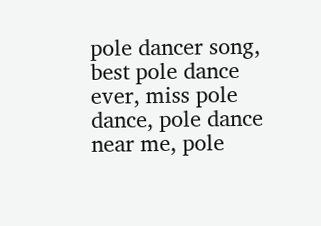pole dancer song, best pole dance ever, miss pole dance, pole dance near me, pole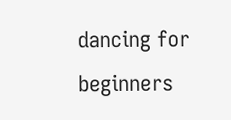dancing for beginners